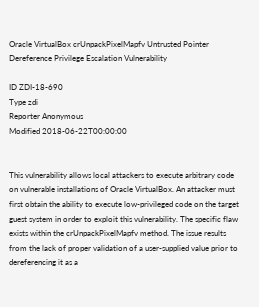Oracle VirtualBox crUnpackPixelMapfv Untrusted Pointer Dereference Privilege Escalation Vulnerability

ID ZDI-18-690
Type zdi
Reporter Anonymous
Modified 2018-06-22T00:00:00


This vulnerability allows local attackers to execute arbitrary code on vulnerable installations of Oracle VirtualBox. An attacker must first obtain the ability to execute low-privileged code on the target guest system in order to exploit this vulnerability. The specific flaw exists within the crUnpackPixelMapfv method. The issue results from the lack of proper validation of a user-supplied value prior to dereferencing it as a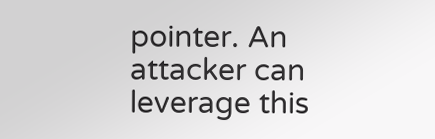pointer. An attacker can leverage this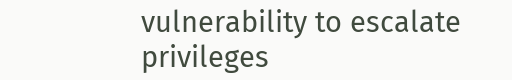vulnerability to escalate privileges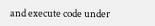and execute code under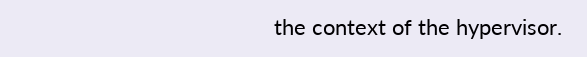the context of the hypervisor.